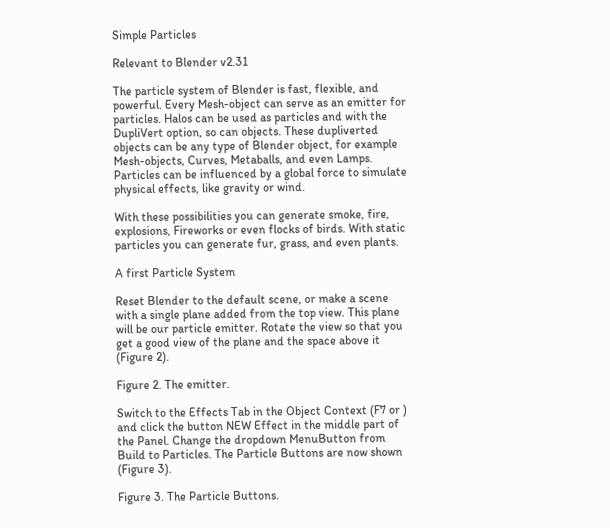Simple Particles

Relevant to Blender v2.31

The particle system of Blender is fast, flexible, and powerful. Every Mesh-object can serve as an emitter for particles. Halos can be used as particles and with the DupliVert option, so can objects. These dupliverted objects can be any type of Blender object, for example Mesh-objects, Curves, Metaballs, and even Lamps. Particles can be influenced by a global force to simulate physical effects, like gravity or wind.

With these possibilities you can generate smoke, fire, explosions, Fireworks or even flocks of birds. With static particles you can generate fur, grass, and even plants.

A first Particle System

Reset Blender to the default scene, or make a scene with a single plane added from the top view. This plane will be our particle emitter. Rotate the view so that you get a good view of the plane and the space above it (Figure 2).

Figure 2. The emitter.

Switch to the Effects Tab in the Object Context (F7 or ) and click the button NEW Effect in the middle part of the Panel. Change the dropdown MenuButton from Build to Particles. The Particle Buttons are now shown (Figure 3).

Figure 3. The Particle Buttons.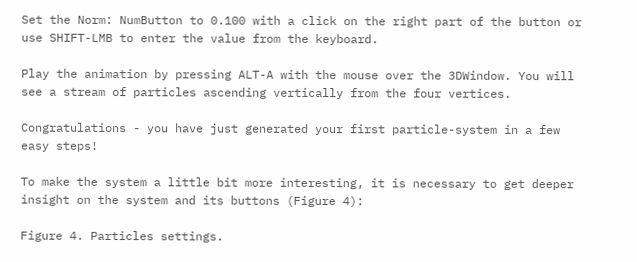Set the Norm: NumButton to 0.100 with a click on the right part of the button or use SHIFT-LMB to enter the value from the keyboard.

Play the animation by pressing ALT-A with the mouse over the 3DWindow. You will see a stream of particles ascending vertically from the four vertices.

Congratulations - you have just generated your first particle-system in a few easy steps!

To make the system a little bit more interesting, it is necessary to get deeper insight on the system and its buttons (Figure 4):

Figure 4. Particles settings.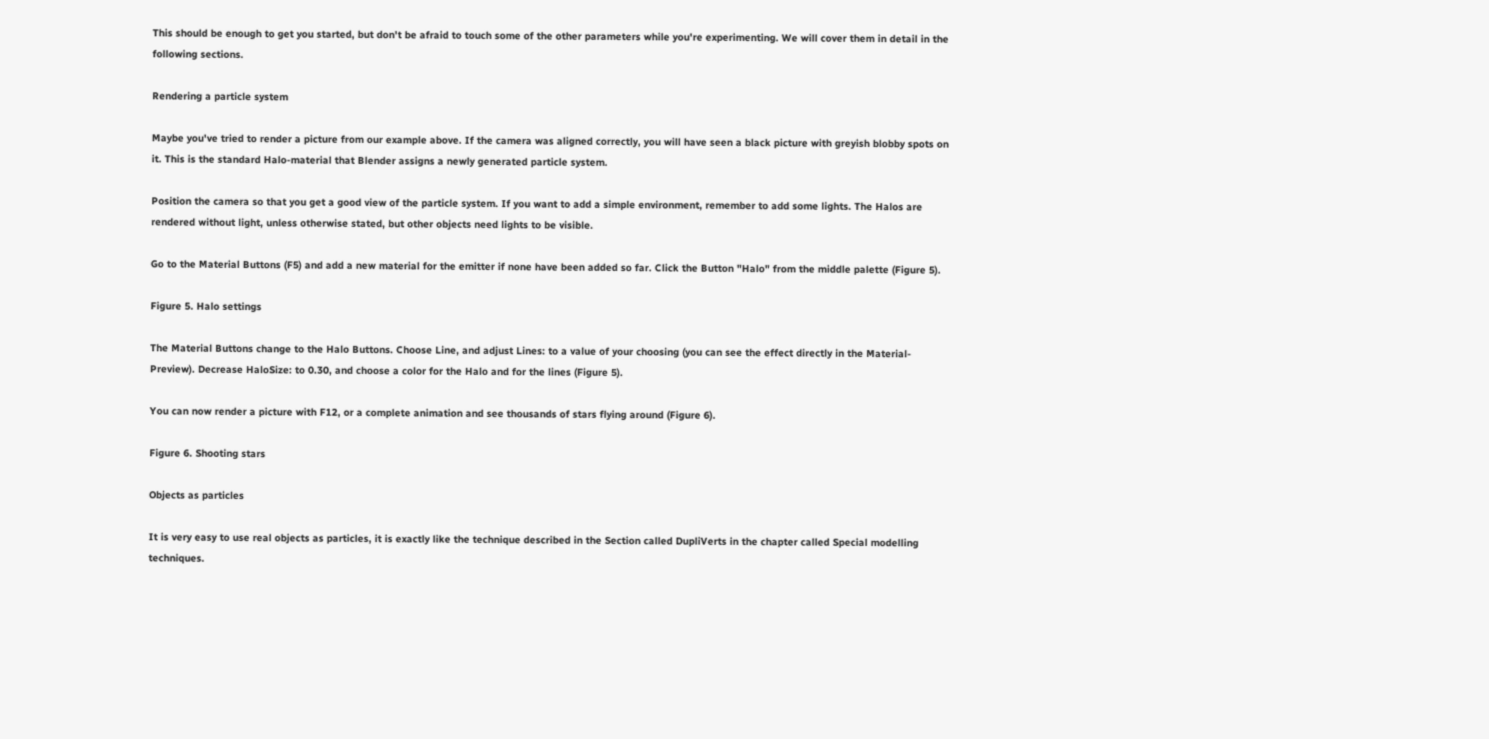This should be enough to get you started, but don't be afraid to touch some of the other parameters while you're experimenting. We will cover them in detail in the following sections.

Rendering a particle system

Maybe you've tried to render a picture from our example above. If the camera was aligned correctly, you will have seen a black picture with greyish blobby spots on it. This is the standard Halo-material that Blender assigns a newly generated particle system.

Position the camera so that you get a good view of the particle system. If you want to add a simple environment, remember to add some lights. The Halos are rendered without light, unless otherwise stated, but other objects need lights to be visible.

Go to the Material Buttons (F5) and add a new material for the emitter if none have been added so far. Click the Button "Halo" from the middle palette (Figure 5).

Figure 5. Halo settings

The Material Buttons change to the Halo Buttons. Choose Line, and adjust Lines: to a value of your choosing (you can see the effect directly in the Material-Preview). Decrease HaloSize: to 0.30, and choose a color for the Halo and for the lines (Figure 5).

You can now render a picture with F12, or a complete animation and see thousands of stars flying around (Figure 6).

Figure 6. Shooting stars

Objects as particles

It is very easy to use real objects as particles, it is exactly like the technique described in the Section called DupliVerts in the chapter called Special modelling techniques.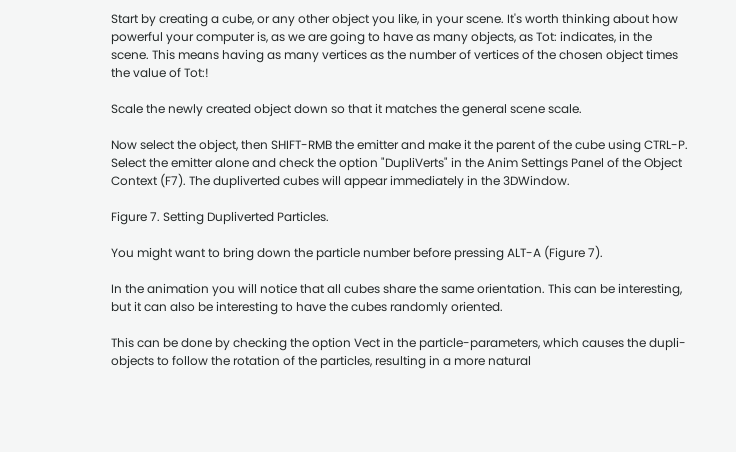Start by creating a cube, or any other object you like, in your scene. It's worth thinking about how powerful your computer is, as we are going to have as many objects, as Tot: indicates, in the scene. This means having as many vertices as the number of vertices of the chosen object times the value of Tot:!

Scale the newly created object down so that it matches the general scene scale.

Now select the object, then SHIFT-RMB the emitter and make it the parent of the cube using CTRL-P. Select the emitter alone and check the option "DupliVerts" in the Anim Settings Panel of the Object Context (F7). The dupliverted cubes will appear immediately in the 3DWindow.

Figure 7. Setting Dupliverted Particles.

You might want to bring down the particle number before pressing ALT-A (Figure 7).

In the animation you will notice that all cubes share the same orientation. This can be interesting, but it can also be interesting to have the cubes randomly oriented.

This can be done by checking the option Vect in the particle-parameters, which causes the dupli-objects to follow the rotation of the particles, resulting in a more natural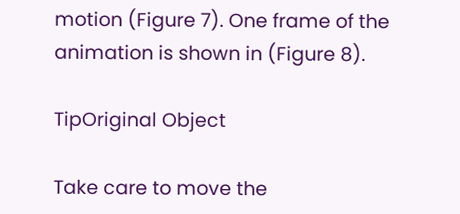motion (Figure 7). One frame of the animation is shown in (Figure 8).

TipOriginal Object

Take care to move the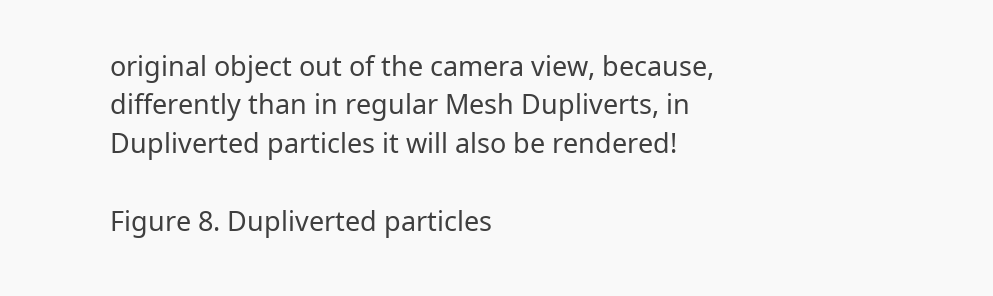original object out of the camera view, because, differently than in regular Mesh Dupliverts, in Dupliverted particles it will also be rendered!

Figure 8. Dupliverted particles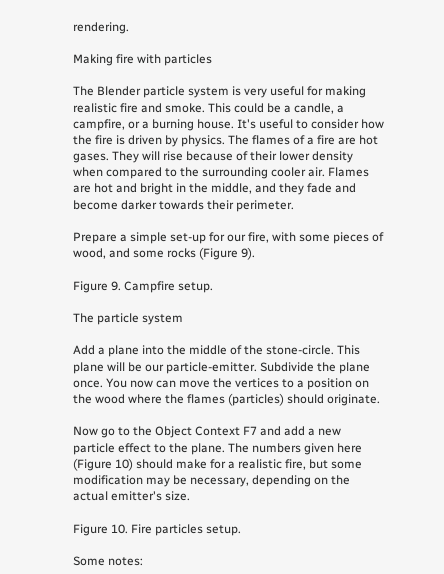rendering.

Making fire with particles

The Blender particle system is very useful for making realistic fire and smoke. This could be a candle, a campfire, or a burning house. It's useful to consider how the fire is driven by physics. The flames of a fire are hot gases. They will rise because of their lower density when compared to the surrounding cooler air. Flames are hot and bright in the middle, and they fade and become darker towards their perimeter.

Prepare a simple set-up for our fire, with some pieces of wood, and some rocks (Figure 9).

Figure 9. Campfire setup.

The particle system

Add a plane into the middle of the stone-circle. This plane will be our particle-emitter. Subdivide the plane once. You now can move the vertices to a position on the wood where the flames (particles) should originate.

Now go to the Object Context F7 and add a new particle effect to the plane. The numbers given here (Figure 10) should make for a realistic fire, but some modification may be necessary, depending on the actual emitter's size.

Figure 10. Fire particles setup.

Some notes: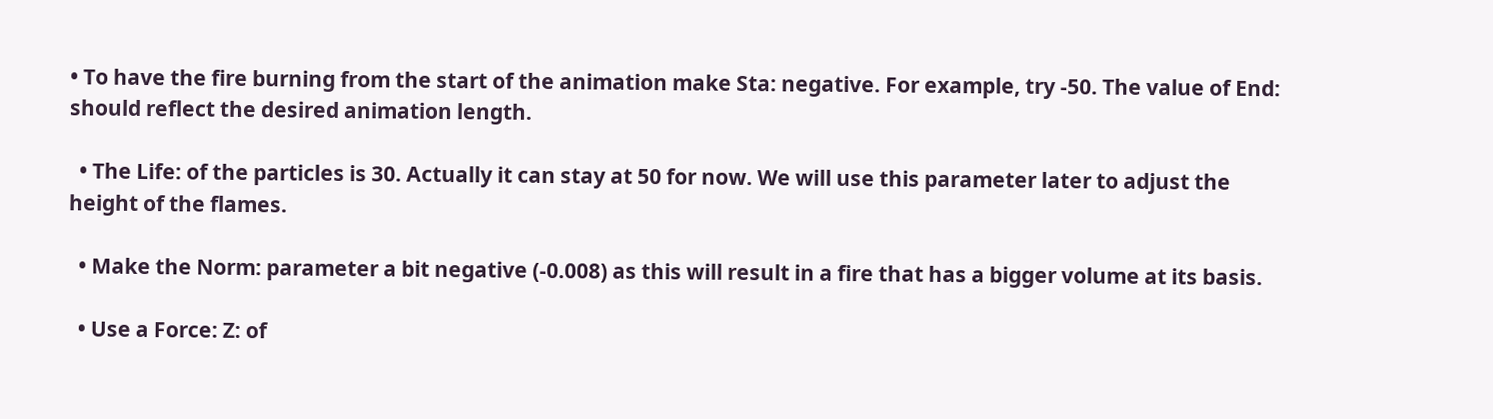• To have the fire burning from the start of the animation make Sta: negative. For example, try -50. The value of End: should reflect the desired animation length.

  • The Life: of the particles is 30. Actually it can stay at 50 for now. We will use this parameter later to adjust the height of the flames.

  • Make the Norm: parameter a bit negative (-0.008) as this will result in a fire that has a bigger volume at its basis.

  • Use a Force: Z: of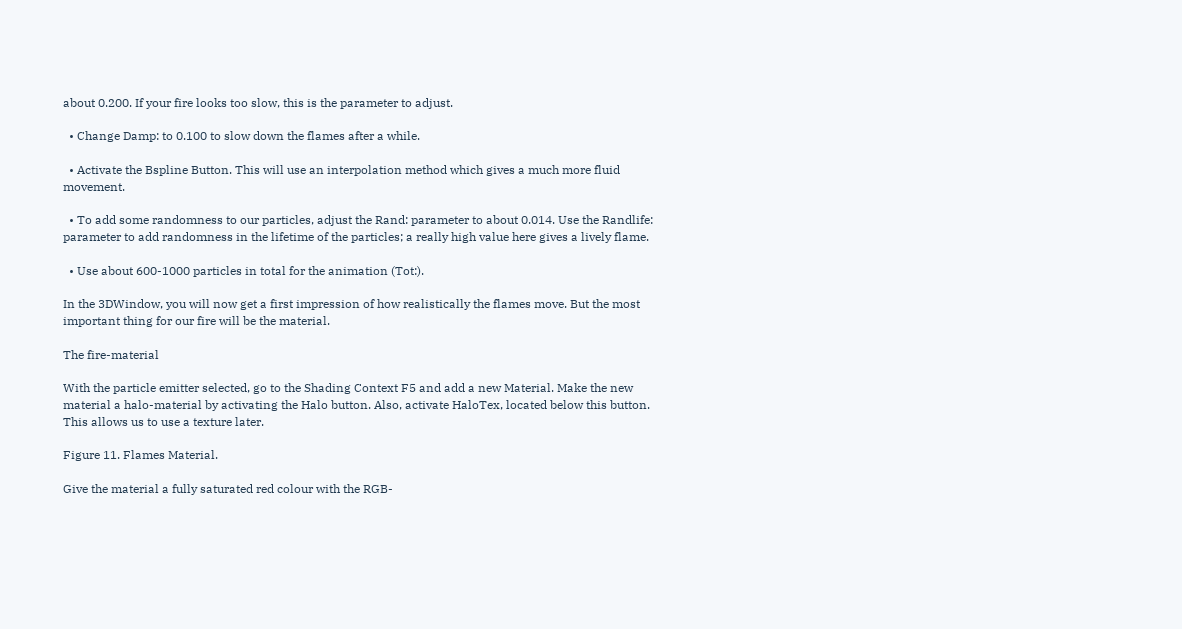about 0.200. If your fire looks too slow, this is the parameter to adjust.

  • Change Damp: to 0.100 to slow down the flames after a while.

  • Activate the Bspline Button. This will use an interpolation method which gives a much more fluid movement.

  • To add some randomness to our particles, adjust the Rand: parameter to about 0.014. Use the Randlife: parameter to add randomness in the lifetime of the particles; a really high value here gives a lively flame.

  • Use about 600-1000 particles in total for the animation (Tot:).

In the 3DWindow, you will now get a first impression of how realistically the flames move. But the most important thing for our fire will be the material.

The fire-material

With the particle emitter selected, go to the Shading Context F5 and add a new Material. Make the new material a halo-material by activating the Halo button. Also, activate HaloTex, located below this button. This allows us to use a texture later.

Figure 11. Flames Material.

Give the material a fully saturated red colour with the RGB-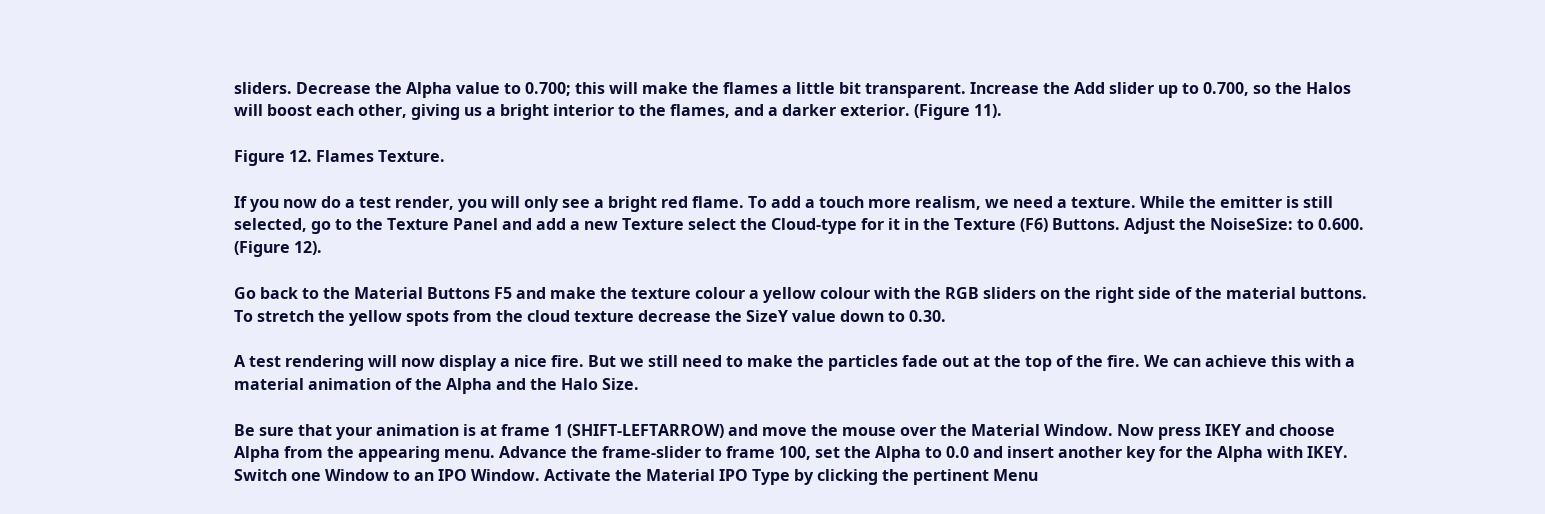sliders. Decrease the Alpha value to 0.700; this will make the flames a little bit transparent. Increase the Add slider up to 0.700, so the Halos will boost each other, giving us a bright interior to the flames, and a darker exterior. (Figure 11).

Figure 12. Flames Texture.

If you now do a test render, you will only see a bright red flame. To add a touch more realism, we need a texture. While the emitter is still selected, go to the Texture Panel and add a new Texture select the Cloud-type for it in the Texture (F6) Buttons. Adjust the NoiseSize: to 0.600. (Figure 12).

Go back to the Material Buttons F5 and make the texture colour a yellow colour with the RGB sliders on the right side of the material buttons. To stretch the yellow spots from the cloud texture decrease the SizeY value down to 0.30.

A test rendering will now display a nice fire. But we still need to make the particles fade out at the top of the fire. We can achieve this with a material animation of the Alpha and the Halo Size.

Be sure that your animation is at frame 1 (SHIFT-LEFTARROW) and move the mouse over the Material Window. Now press IKEY and choose Alpha from the appearing menu. Advance the frame-slider to frame 100, set the Alpha to 0.0 and insert another key for the Alpha with IKEY. Switch one Window to an IPO Window. Activate the Material IPO Type by clicking the pertinent Menu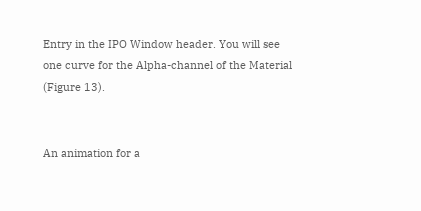Entry in the IPO Window header. You will see one curve for the Alpha-channel of the Material (Figure 13).


An animation for a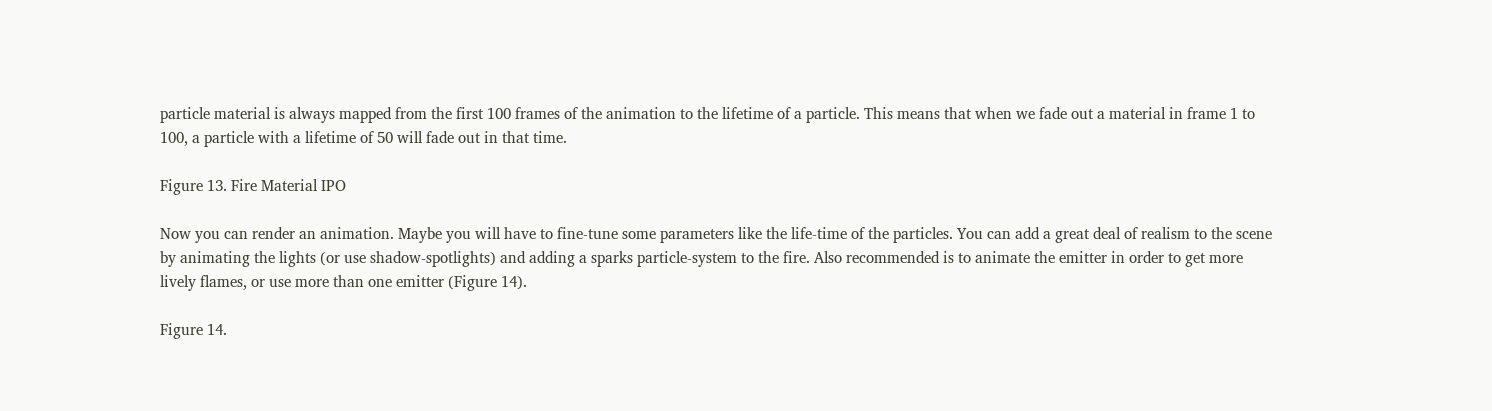particle material is always mapped from the first 100 frames of the animation to the lifetime of a particle. This means that when we fade out a material in frame 1 to 100, a particle with a lifetime of 50 will fade out in that time.

Figure 13. Fire Material IPO

Now you can render an animation. Maybe you will have to fine-tune some parameters like the life-time of the particles. You can add a great deal of realism to the scene by animating the lights (or use shadow-spotlights) and adding a sparks particle-system to the fire. Also recommended is to animate the emitter in order to get more lively flames, or use more than one emitter (Figure 14).

Figure 14.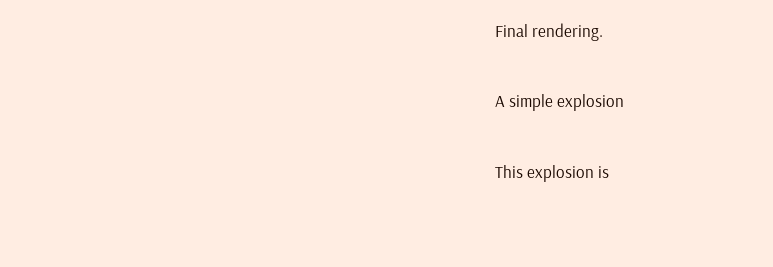Final rendering.

A simple explosion

This explosion is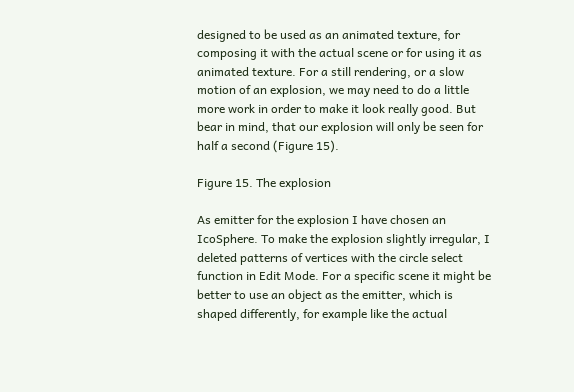designed to be used as an animated texture, for composing it with the actual scene or for using it as animated texture. For a still rendering, or a slow motion of an explosion, we may need to do a little more work in order to make it look really good. But bear in mind, that our explosion will only be seen for half a second (Figure 15).

Figure 15. The explosion

As emitter for the explosion I have chosen an IcoSphere. To make the explosion slightly irregular, I deleted patterns of vertices with the circle select function in Edit Mode. For a specific scene it might be better to use an object as the emitter, which is shaped differently, for example like the actual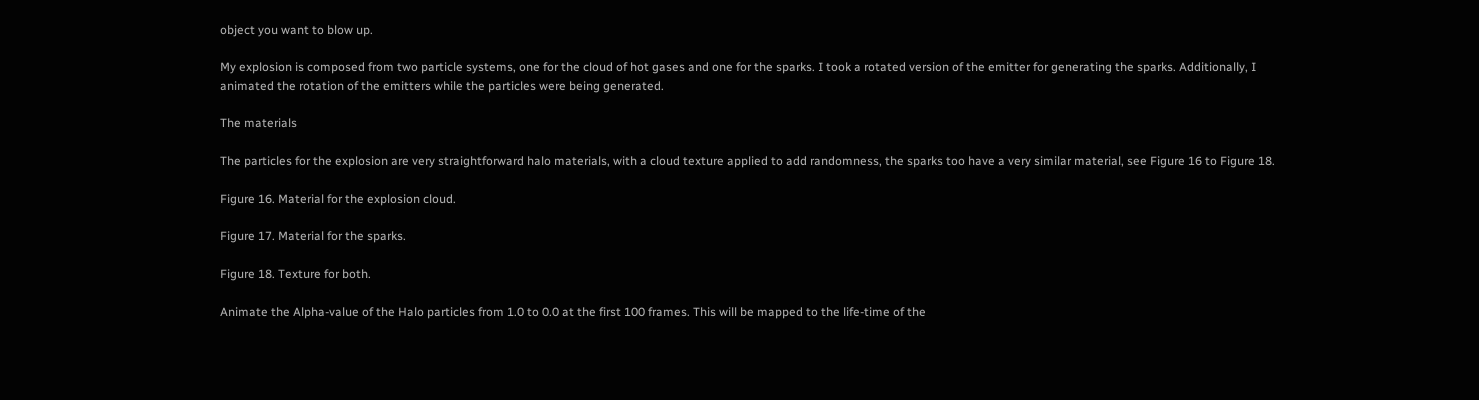object you want to blow up.

My explosion is composed from two particle systems, one for the cloud of hot gases and one for the sparks. I took a rotated version of the emitter for generating the sparks. Additionally, I animated the rotation of the emitters while the particles were being generated.

The materials

The particles for the explosion are very straightforward halo materials, with a cloud texture applied to add randomness, the sparks too have a very similar material, see Figure 16 to Figure 18.

Figure 16. Material for the explosion cloud.

Figure 17. Material for the sparks.

Figure 18. Texture for both.

Animate the Alpha-value of the Halo particles from 1.0 to 0.0 at the first 100 frames. This will be mapped to the life-time of the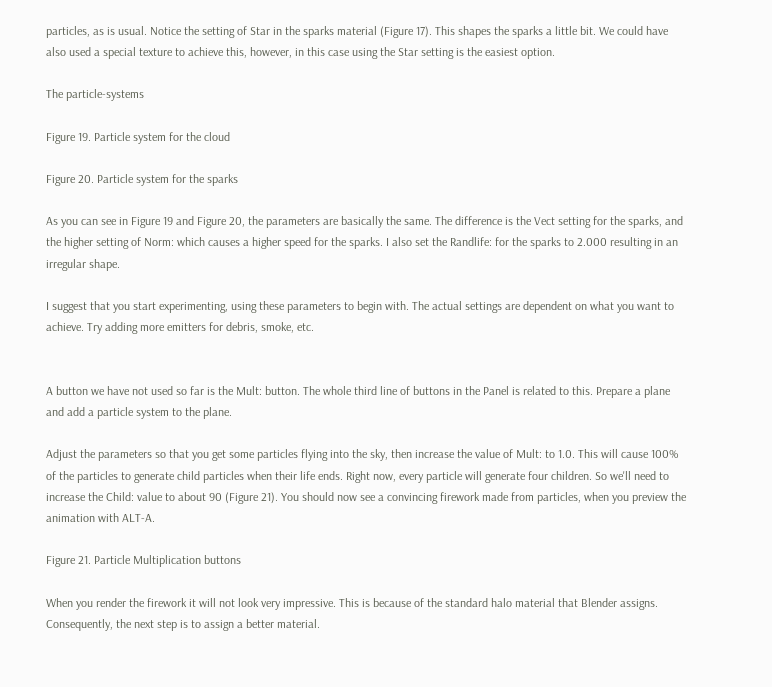particles, as is usual. Notice the setting of Star in the sparks material (Figure 17). This shapes the sparks a little bit. We could have also used a special texture to achieve this, however, in this case using the Star setting is the easiest option.

The particle-systems

Figure 19. Particle system for the cloud

Figure 20. Particle system for the sparks

As you can see in Figure 19 and Figure 20, the parameters are basically the same. The difference is the Vect setting for the sparks, and the higher setting of Norm: which causes a higher speed for the sparks. I also set the Randlife: for the sparks to 2.000 resulting in an irregular shape.

I suggest that you start experimenting, using these parameters to begin with. The actual settings are dependent on what you want to achieve. Try adding more emitters for debris, smoke, etc.


A button we have not used so far is the Mult: button. The whole third line of buttons in the Panel is related to this. Prepare a plane and add a particle system to the plane.

Adjust the parameters so that you get some particles flying into the sky, then increase the value of Mult: to 1.0. This will cause 100% of the particles to generate child particles when their life ends. Right now, every particle will generate four children. So we'll need to increase the Child: value to about 90 (Figure 21). You should now see a convincing firework made from particles, when you preview the animation with ALT-A.

Figure 21. Particle Multiplication buttons

When you render the firework it will not look very impressive. This is because of the standard halo material that Blender assigns. Consequently, the next step is to assign a better material.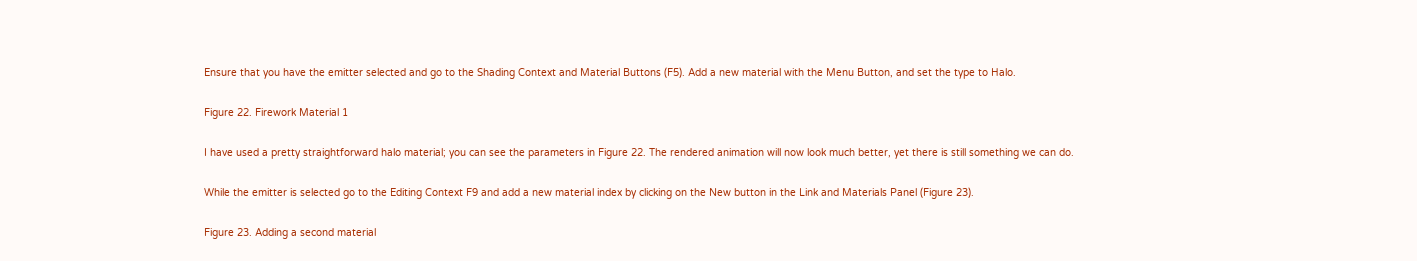Ensure that you have the emitter selected and go to the Shading Context and Material Buttons (F5). Add a new material with the Menu Button, and set the type to Halo.

Figure 22. Firework Material 1

I have used a pretty straightforward halo material; you can see the parameters in Figure 22. The rendered animation will now look much better, yet there is still something we can do.

While the emitter is selected go to the Editing Context F9 and add a new material index by clicking on the New button in the Link and Materials Panel (Figure 23).

Figure 23. Adding a second material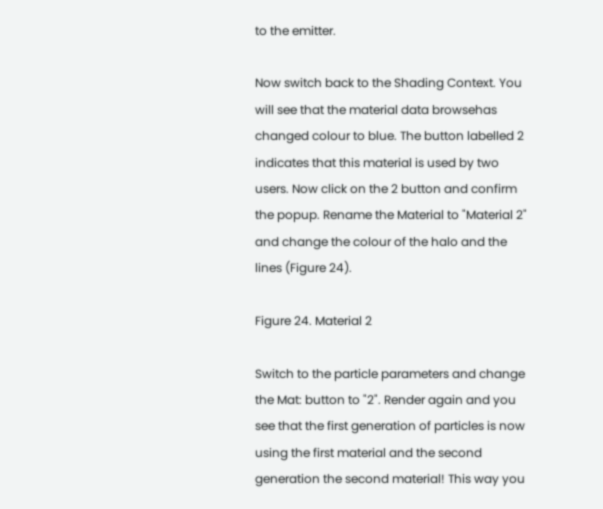to the emitter.

Now switch back to the Shading Context. You will see that the material data browsehas changed colour to blue. The button labelled 2 indicates that this material is used by two users. Now click on the 2 button and confirm the popup. Rename the Material to "Material 2" and change the colour of the halo and the lines (Figure 24).

Figure 24. Material 2

Switch to the particle parameters and change the Mat: button to "2". Render again and you see that the first generation of particles is now using the first material and the second generation the second material! This way you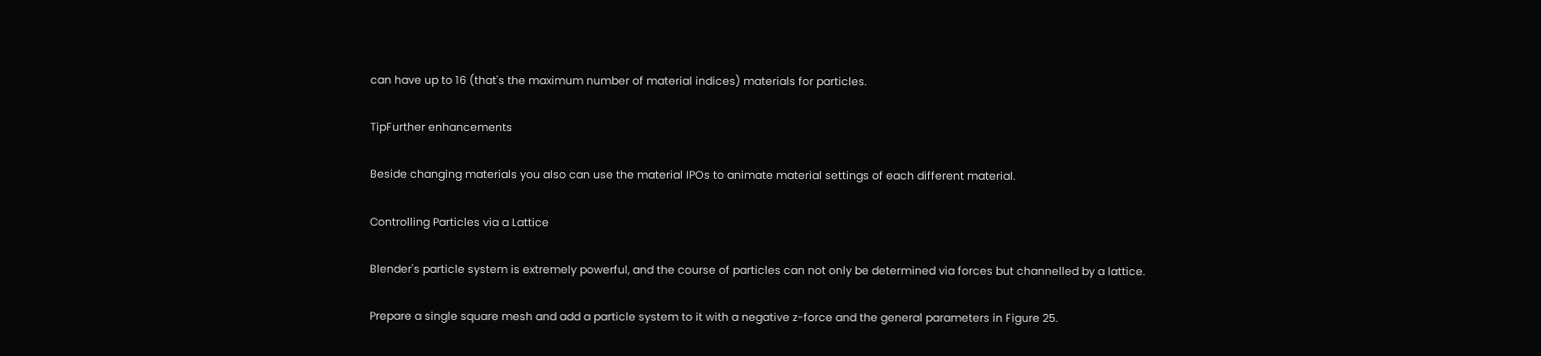can have up to 16 (that's the maximum number of material indices) materials for particles.

TipFurther enhancements

Beside changing materials you also can use the material IPOs to animate material settings of each different material.

Controlling Particles via a Lattice

Blender's particle system is extremely powerful, and the course of particles can not only be determined via forces but channelled by a lattice.

Prepare a single square mesh and add a particle system to it with a negative z-force and the general parameters in Figure 25.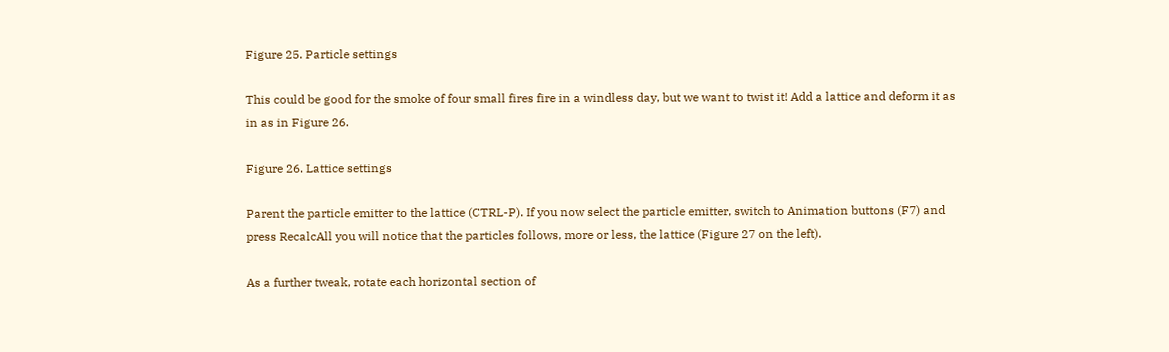Figure 25. Particle settings

This could be good for the smoke of four small fires fire in a windless day, but we want to twist it! Add a lattice and deform it as in as in Figure 26.

Figure 26. Lattice settings

Parent the particle emitter to the lattice (CTRL-P). If you now select the particle emitter, switch to Animation buttons (F7) and press RecalcAll you will notice that the particles follows, more or less, the lattice (Figure 27 on the left).

As a further tweak, rotate each horizontal section of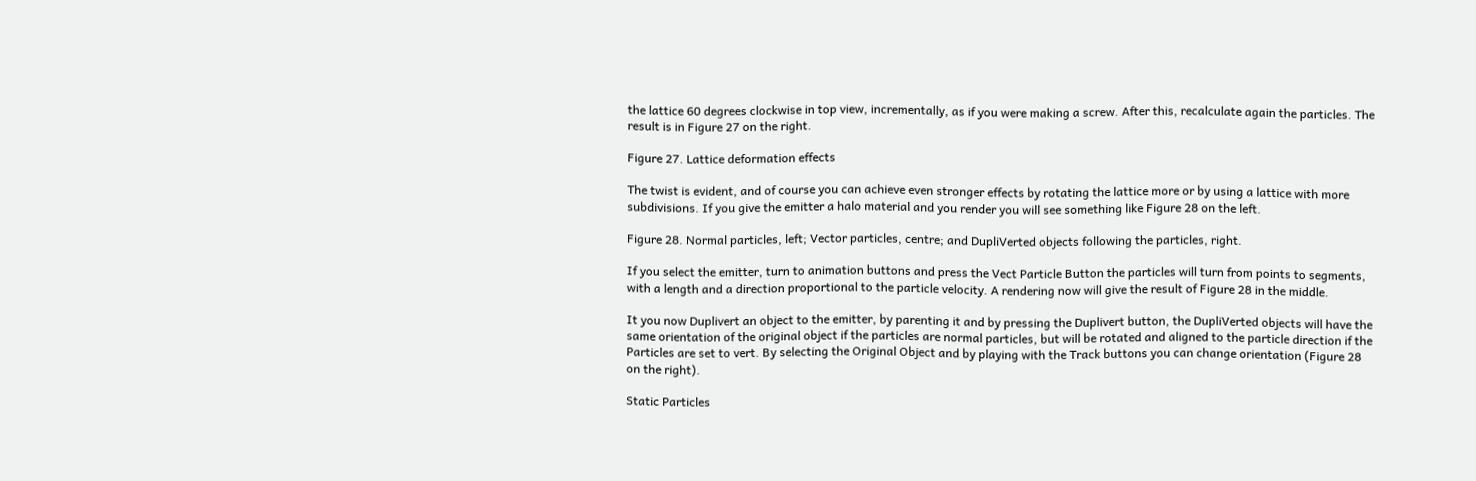the lattice 60 degrees clockwise in top view, incrementally, as if you were making a screw. After this, recalculate again the particles. The result is in Figure 27 on the right.

Figure 27. Lattice deformation effects

The twist is evident, and of course you can achieve even stronger effects by rotating the lattice more or by using a lattice with more subdivisions. If you give the emitter a halo material and you render you will see something like Figure 28 on the left.

Figure 28. Normal particles, left; Vector particles, centre; and DupliVerted objects following the particles, right.

If you select the emitter, turn to animation buttons and press the Vect Particle Button the particles will turn from points to segments, with a length and a direction proportional to the particle velocity. A rendering now will give the result of Figure 28 in the middle.

It you now Duplivert an object to the emitter, by parenting it and by pressing the Duplivert button, the DupliVerted objects will have the same orientation of the original object if the particles are normal particles, but will be rotated and aligned to the particle direction if the Particles are set to vert. By selecting the Original Object and by playing with the Track buttons you can change orientation (Figure 28 on the right).

Static Particles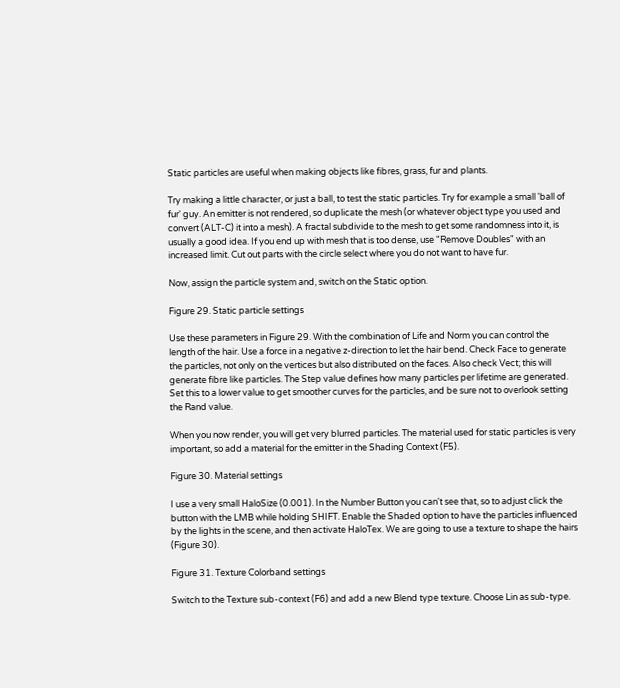Static particles are useful when making objects like fibres, grass, fur and plants.

Try making a little character, or just a ball, to test the static particles. Try for example a small 'ball of fur' guy. An emitter is not rendered, so duplicate the mesh (or whatever object type you used and convert (ALT-C) it into a mesh). A fractal subdivide to the mesh to get some randomness into it, is usually a good idea. If you end up with mesh that is too dense, use "Remove Doubles" with an increased limit. Cut out parts with the circle select where you do not want to have fur.

Now, assign the particle system and, switch on the Static option.

Figure 29. Static particle settings

Use these parameters in Figure 29. With the combination of Life and Norm you can control the length of the hair. Use a force in a negative z-direction to let the hair bend. Check Face to generate the particles, not only on the vertices but also distributed on the faces. Also check Vect; this will generate fibre like particles. The Step value defines how many particles per lifetime are generated. Set this to a lower value to get smoother curves for the particles, and be sure not to overlook setting the Rand value.

When you now render, you will get very blurred particles. The material used for static particles is very important, so add a material for the emitter in the Shading Context (F5).

Figure 30. Material settings

I use a very small HaloSize (0.001). In the Number Button you can't see that, so to adjust click the button with the LMB while holding SHIFT. Enable the Shaded option to have the particles influenced by the lights in the scene, and then activate HaloTex. We are going to use a texture to shape the hairs (Figure 30).

Figure 31. Texture Colorband settings

Switch to the Texture sub-context (F6) and add a new Blend type texture. Choose Lin as sub-type.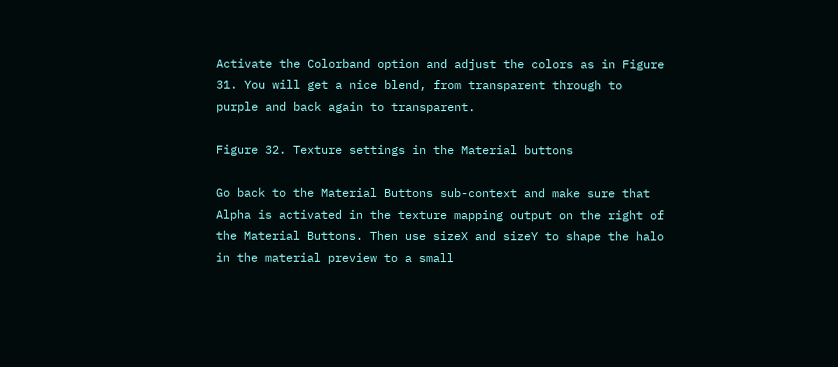Activate the Colorband option and adjust the colors as in Figure 31. You will get a nice blend, from transparent through to purple and back again to transparent.

Figure 32. Texture settings in the Material buttons

Go back to the Material Buttons sub-context and make sure that Alpha is activated in the texture mapping output on the right of the Material Buttons. Then use sizeX and sizeY to shape the halo in the material preview to a small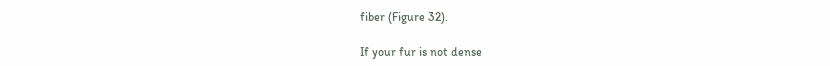fiber (Figure 32).

If your fur is not dense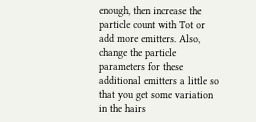enough, then increase the particle count with Tot or add more emitters. Also, change the particle parameters for these additional emitters a little so that you get some variation in the hairs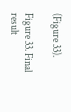(Figure 33).

Figure 33. Final result